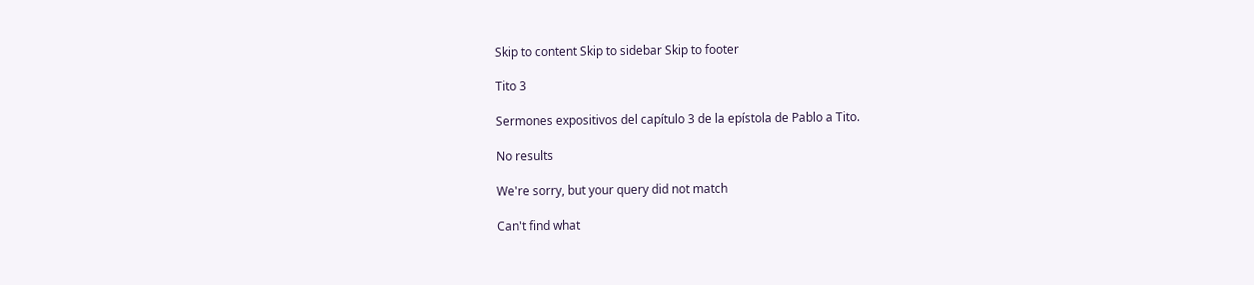Skip to content Skip to sidebar Skip to footer

Tito 3

Sermones expositivos del capítulo 3 de la epístola de Pablo a Tito.

No results

We're sorry, but your query did not match

Can't find what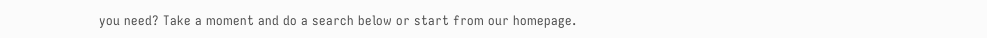you need? Take a moment and do a search below or start from our homepage.